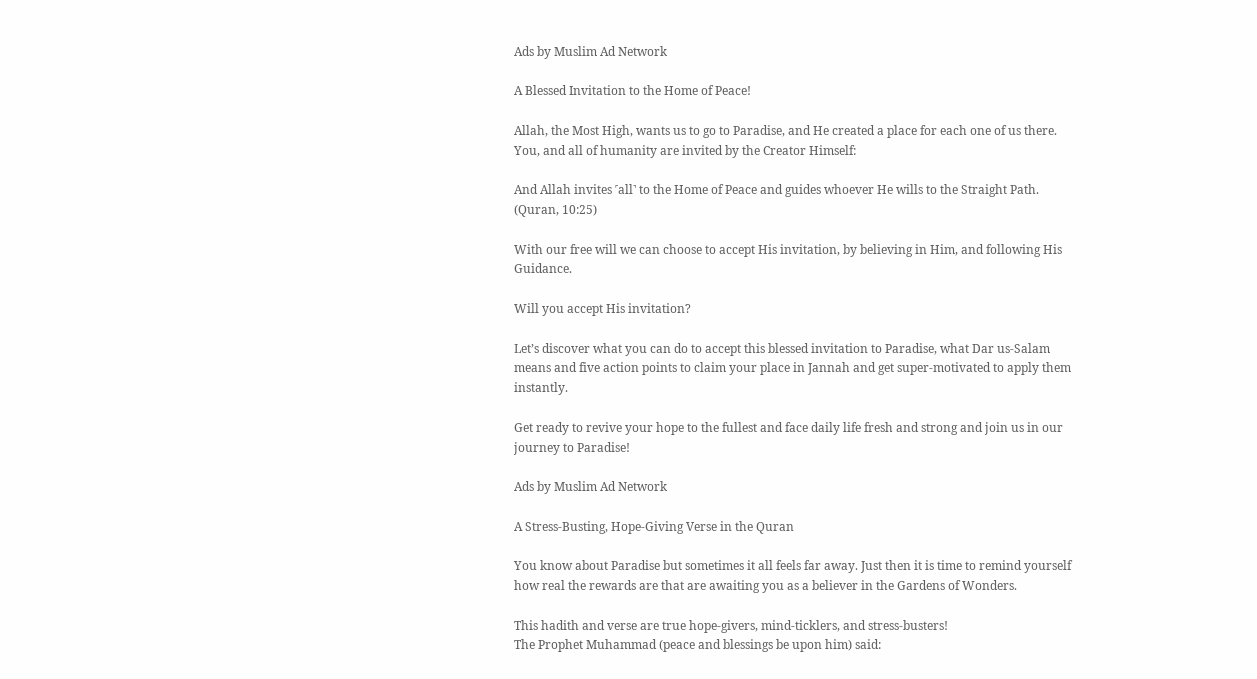Ads by Muslim Ad Network

A Blessed Invitation to the Home of Peace!

Allah, the Most High, wants us to go to Paradise, and He created a place for each one of us there. You, and all of humanity are invited by the Creator Himself:

And Allah invites ˹all˺ to the Home of Peace and guides whoever He wills to the Straight Path. (Quran, 10:25)

With our free will we can choose to accept His invitation, by believing in Him, and following His Guidance.

Will you accept His invitation?

Let’s discover what you can do to accept this blessed invitation to Paradise, what Dar us-Salam means and five action points to claim your place in Jannah and get super-motivated to apply them instantly.

Get ready to revive your hope to the fullest and face daily life fresh and strong and join us in our journey to Paradise!

Ads by Muslim Ad Network

A Stress-Busting, Hope-Giving Verse in the Quran

You know about Paradise but sometimes it all feels far away. Just then it is time to remind yourself how real the rewards are that are awaiting you as a believer in the Gardens of Wonders.

This hadith and verse are true hope-givers, mind-ticklers, and stress-busters!
The Prophet Muhammad (peace and blessings be upon him) said: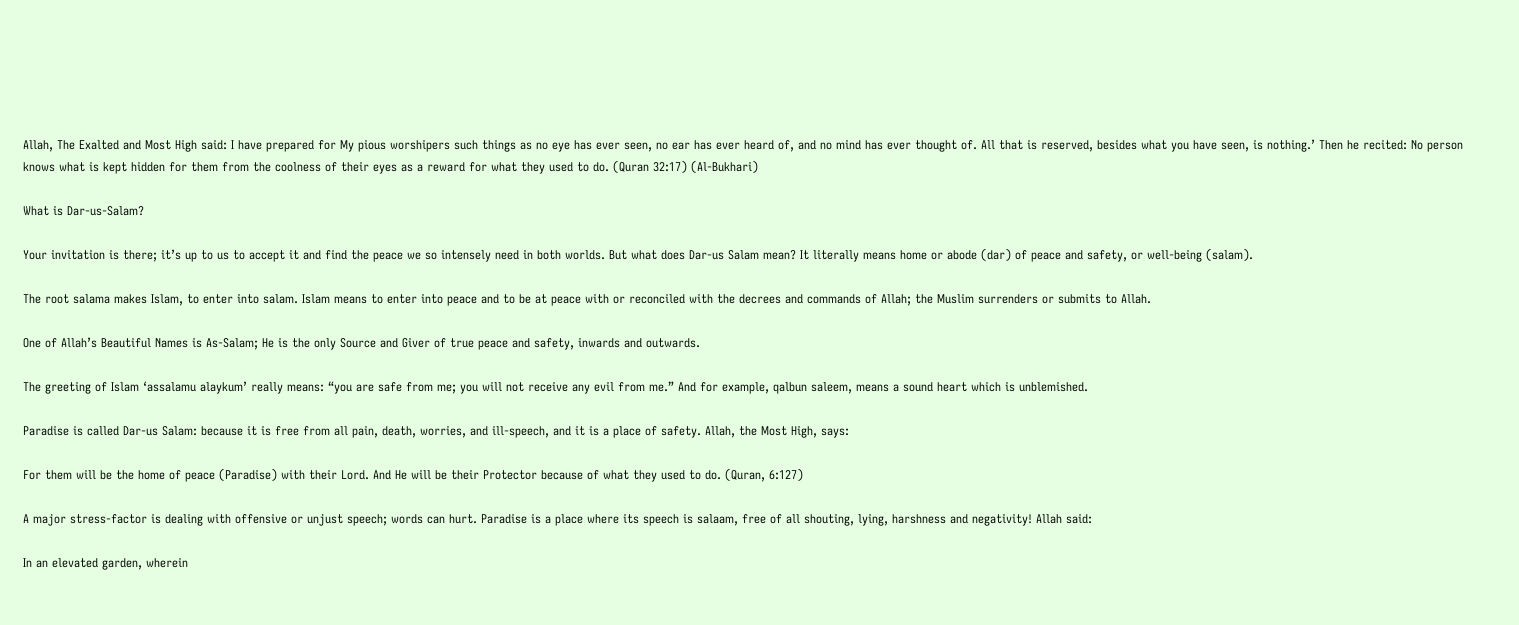Allah, The Exalted and Most High said: I have prepared for My pious worshipers such things as no eye has ever seen, no ear has ever heard of, and no mind has ever thought of. All that is reserved, besides what you have seen, is nothing.’ Then he recited: No person knows what is kept hidden for them from the coolness of their eyes as a reward for what they used to do. (Quran 32:17) (Al-Bukhari)

What is Dar-us-Salam?

Your invitation is there; it’s up to us to accept it and find the peace we so intensely need in both worlds. But what does Dar-us Salam mean? It literally means home or abode (dar) of peace and safety, or well-being (salam).

The root salama makes Islam, to enter into salam. Islam means to enter into peace and to be at peace with or reconciled with the decrees and commands of Allah; the Muslim surrenders or submits to Allah.

One of Allah’s Beautiful Names is As-Salam; He is the only Source and Giver of true peace and safety, inwards and outwards.

The greeting of Islam ‘assalamu alaykum’ really means: “you are safe from me; you will not receive any evil from me.” And for example, qalbun saleem, means a sound heart which is unblemished.

Paradise is called Dar-us Salam: because it is free from all pain, death, worries, and ill-speech, and it is a place of safety. Allah, the Most High, says:

For them will be the home of peace (Paradise) with their Lord. And He will be their Protector because of what they used to do. (Quran, 6:127)

A major stress-factor is dealing with offensive or unjust speech; words can hurt. Paradise is a place where its speech is salaam, free of all shouting, lying, harshness and negativity! Allah said:

In an elevated garden, wherein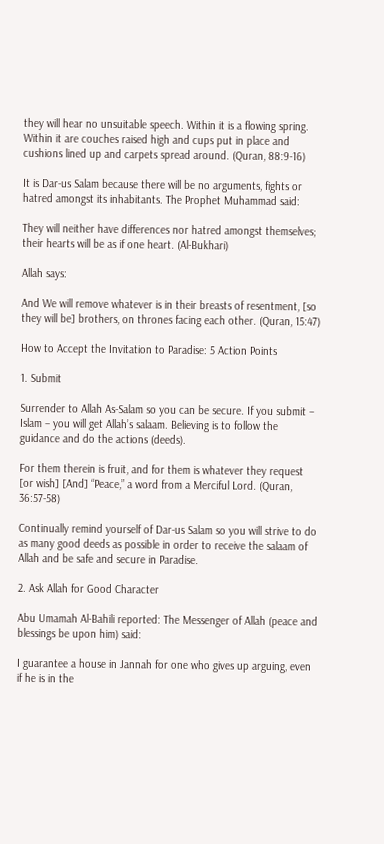they will hear no unsuitable speech. Within it is a flowing spring. Within it are couches raised high and cups put in place and cushions lined up and carpets spread around. (Quran, 88:9-16)

It is Dar-us Salam because there will be no arguments, fights or hatred amongst its inhabitants. The Prophet Muhammad said:

They will neither have differences nor hatred amongst themselves; their hearts will be as if one heart. (Al-Bukhari)

Allah says:

And We will remove whatever is in their breasts of resentment, [so they will be] brothers, on thrones facing each other. (Quran, 15:47)

How to Accept the Invitation to Paradise: 5 Action Points

1. Submit

Surrender to Allah As-Salam so you can be secure. If you submit – Islam – you will get Allah’s salaam. Believing is to follow the guidance and do the actions (deeds).

For them therein is fruit, and for them is whatever they request [or wish] [And] “Peace,” a word from a Merciful Lord. (Quran, 36:57-58)

Continually remind yourself of Dar-us Salam so you will strive to do as many good deeds as possible in order to receive the salaam of Allah and be safe and secure in Paradise.

2. Ask Allah for Good Character

Abu Umamah Al-Bahili reported: The Messenger of Allah (peace and blessings be upon him) said:

I guarantee a house in Jannah for one who gives up arguing, even if he is in the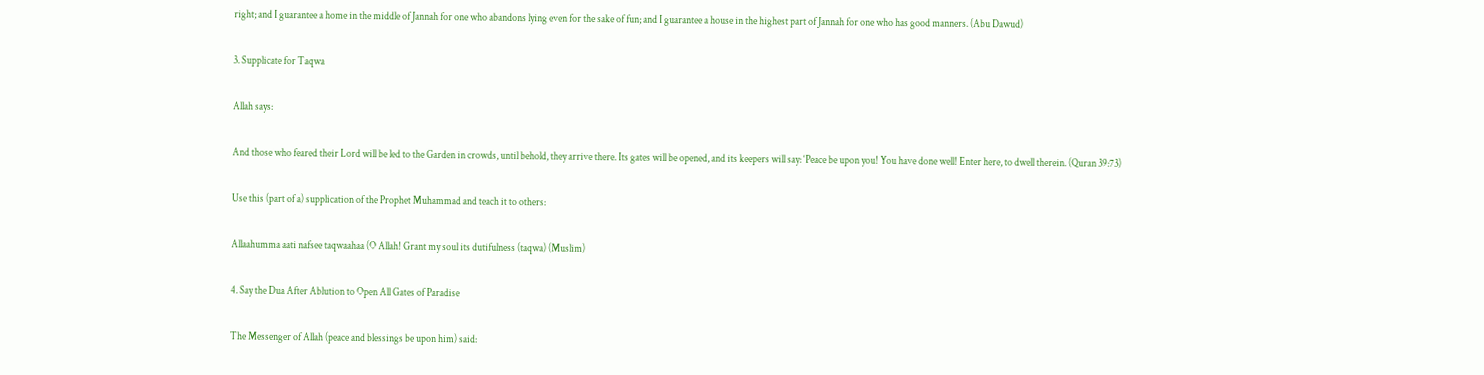right; and I guarantee a home in the middle of Jannah for one who abandons lying even for the sake of fun; and I guarantee a house in the highest part of Jannah for one who has good manners. (Abu Dawud)

3. Supplicate for Taqwa

Allah says:

And those who feared their Lord will be led to the Garden in crowds, until behold, they arrive there. Its gates will be opened, and its keepers will say: ‘Peace be upon you! You have done well! Enter here, to dwell therein. (Quran 39:73)

Use this (part of a) supplication of the Prophet Muhammad and teach it to others:

Allaahumma aati nafsee taqwaahaa (O Allah! Grant my soul its dutifulness (taqwa) (Muslim)

4. Say the Dua After Ablution to Open All Gates of Paradise

The Messenger of Allah (peace and blessings be upon him) said: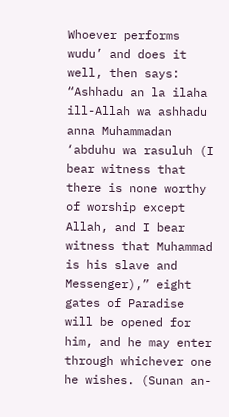Whoever performs wudu’ and does it well, then says: “Ashhadu an la ilaha ill-Allah wa ashhadu anna Muhammadan ‘abduhu wa rasuluh (I bear witness that there is none worthy of worship except Allah, and I bear witness that Muhammad is his slave and Messenger),” eight gates of Paradise will be opened for him, and he may enter through whichever one he wishes. (Sunan an-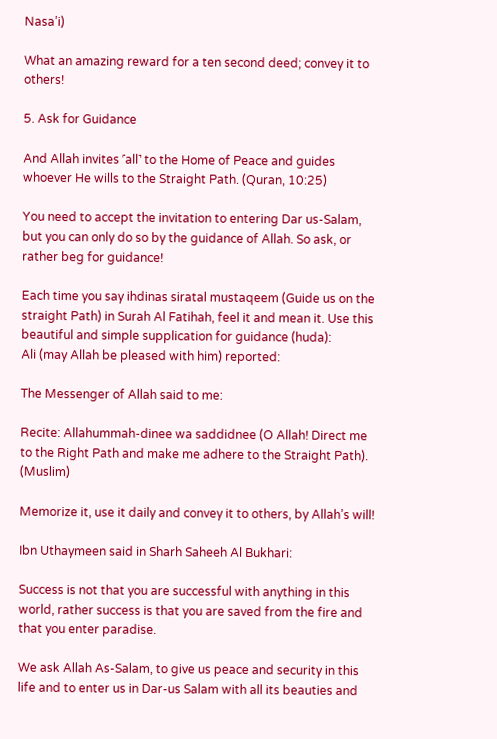Nasa’i)

What an amazing reward for a ten second deed; convey it to others!

5. Ask for Guidance

And Allah invites ˹all˺ to the Home of Peace and guides whoever He wills to the Straight Path. (Quran, 10:25)

You need to accept the invitation to entering Dar us-Salam, but you can only do so by the guidance of Allah. So ask, or rather beg for guidance!

Each time you say ihdinas siratal mustaqeem (Guide us on the straight Path) in Surah Al Fatihah, feel it and mean it. Use this beautiful and simple supplication for guidance (huda):
Ali (may Allah be pleased with him) reported:

The Messenger of Allah said to me:

Recite: Allahummah-dinee wa saddidnee (O Allah! Direct me to the Right Path and make me adhere to the Straight Path). (Muslim)

Memorize it, use it daily and convey it to others, by Allah’s will!

Ibn Uthaymeen said in Sharh Saheeh Al Bukhari:

Success is not that you are successful with anything in this world, rather success is that you are saved from the fire and that you enter paradise.

We ask Allah As-Salam, to give us peace and security in this life and to enter us in Dar-us Salam with all its beauties and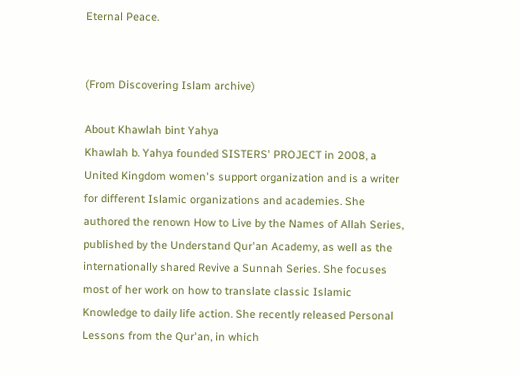Eternal Peace.


(From Discovering Islam archive)

About Khawlah bint Yahya
Khawlah b. Yahya founded SISTERS' PROJECT in 2008, a United Kingdom women's support organization and is a writer for different Islamic organizations and academies. She authored the renown How to Live by the Names of Allah Series, published by the Understand Qur'an Academy, as well as the internationally shared Revive a Sunnah Series. She focuses most of her work on how to translate classic Islamic Knowledge to daily life action. She recently released Personal Lessons from the Qur'an, in which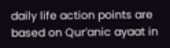daily life action points are based on Qur’anic ayaat in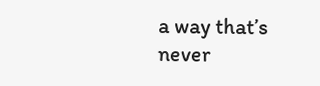a way that’s never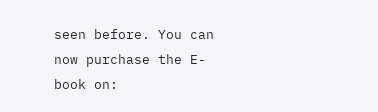seen before. You can now purchase the E-book on: